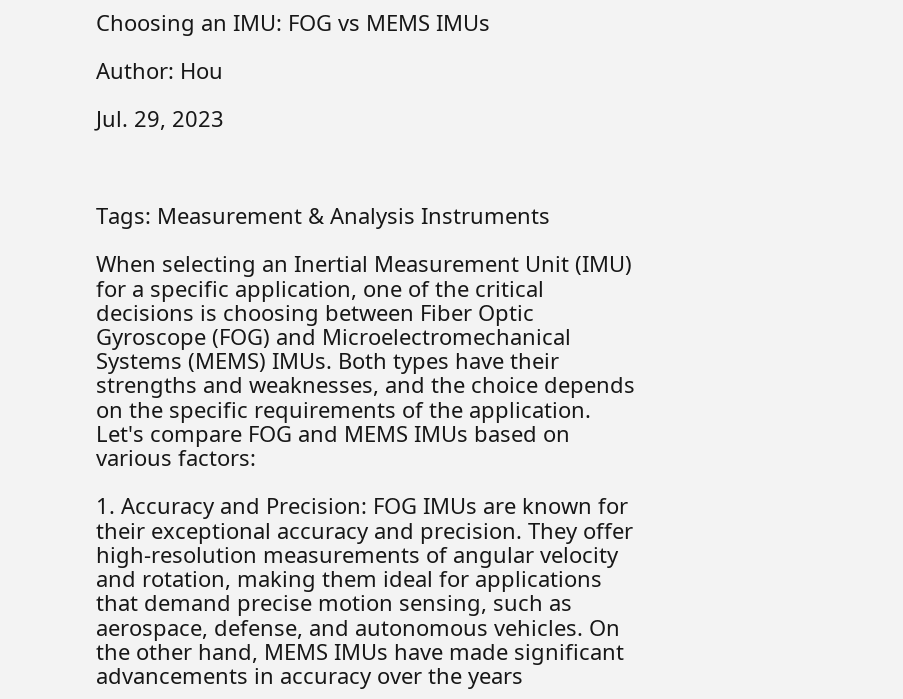Choosing an IMU: FOG vs MEMS IMUs

Author: Hou

Jul. 29, 2023



Tags: Measurement & Analysis Instruments

When selecting an Inertial Measurement Unit (IMU) for a specific application, one of the critical decisions is choosing between Fiber Optic Gyroscope (FOG) and Microelectromechanical Systems (MEMS) IMUs. Both types have their strengths and weaknesses, and the choice depends on the specific requirements of the application. Let's compare FOG and MEMS IMUs based on various factors:

1. Accuracy and Precision: FOG IMUs are known for their exceptional accuracy and precision. They offer high-resolution measurements of angular velocity and rotation, making them ideal for applications that demand precise motion sensing, such as aerospace, defense, and autonomous vehicles. On the other hand, MEMS IMUs have made significant advancements in accuracy over the years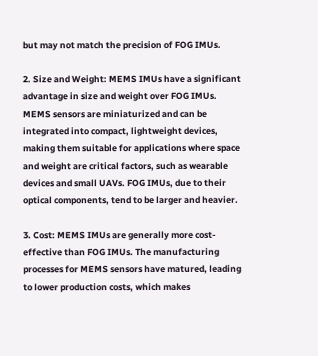but may not match the precision of FOG IMUs.

2. Size and Weight: MEMS IMUs have a significant advantage in size and weight over FOG IMUs. MEMS sensors are miniaturized and can be integrated into compact, lightweight devices, making them suitable for applications where space and weight are critical factors, such as wearable devices and small UAVs. FOG IMUs, due to their optical components, tend to be larger and heavier.

3. Cost: MEMS IMUs are generally more cost-effective than FOG IMUs. The manufacturing processes for MEMS sensors have matured, leading to lower production costs, which makes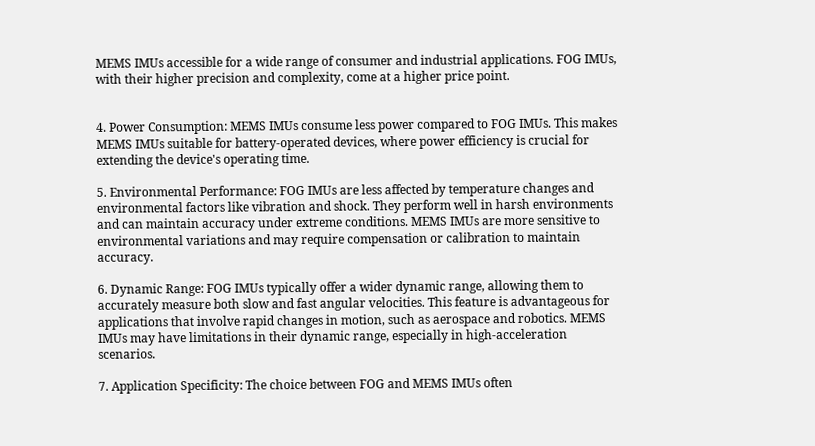MEMS IMUs accessible for a wide range of consumer and industrial applications. FOG IMUs, with their higher precision and complexity, come at a higher price point.


4. Power Consumption: MEMS IMUs consume less power compared to FOG IMUs. This makes MEMS IMUs suitable for battery-operated devices, where power efficiency is crucial for extending the device's operating time.

5. Environmental Performance: FOG IMUs are less affected by temperature changes and environmental factors like vibration and shock. They perform well in harsh environments and can maintain accuracy under extreme conditions. MEMS IMUs are more sensitive to environmental variations and may require compensation or calibration to maintain accuracy.

6. Dynamic Range: FOG IMUs typically offer a wider dynamic range, allowing them to accurately measure both slow and fast angular velocities. This feature is advantageous for applications that involve rapid changes in motion, such as aerospace and robotics. MEMS IMUs may have limitations in their dynamic range, especially in high-acceleration scenarios.

7. Application Specificity: The choice between FOG and MEMS IMUs often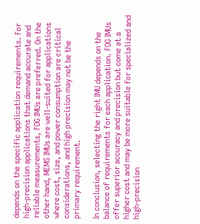depends on the specific application requirements. For high-precision applications that demand accurate and reliable measurements, FOG IMUs are preferred. On the other hand, MEMS IMUs are well-suited for applications where cost, size, and power consumption are critical considerations, and high precision may not be the primary requirement.

In conclusion, selecting the right IMU depends on the balance of requirements for each application. FOG IMUs offer superior accuracy and precision but come at a higher cost and may be more suitable for specialized and high-precision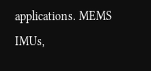applications. MEMS IMUs,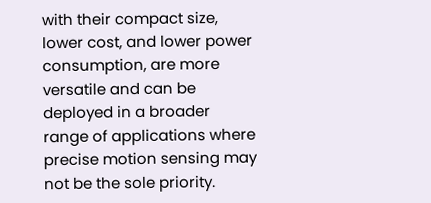with their compact size, lower cost, and lower power consumption, are more versatile and can be deployed in a broader range of applications where precise motion sensing may not be the sole priority.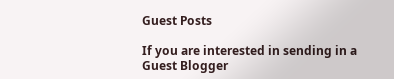Guest Posts

If you are interested in sending in a Guest Blogger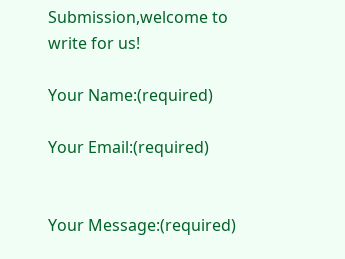Submission,welcome to write for us!

Your Name:(required)

Your Email:(required)


Your Message:(required)